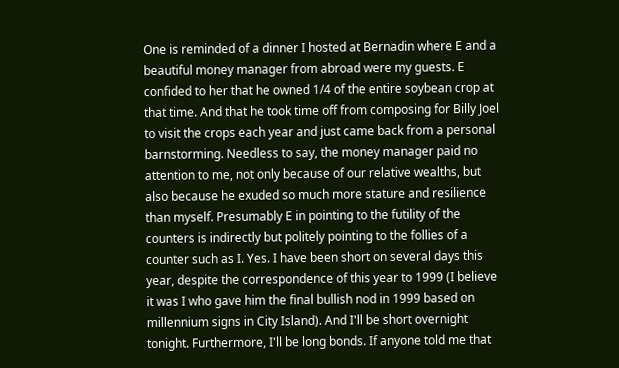One is reminded of a dinner I hosted at Bernadin where E and a beautiful money manager from abroad were my guests. E confided to her that he owned 1/4 of the entire soybean crop at that time. And that he took time off from composing for Billy Joel to visit the crops each year and just came back from a personal barnstorming. Needless to say, the money manager paid no attention to me, not only because of our relative wealths, but also because he exuded so much more stature and resilience than myself. Presumably E in pointing to the futility of the counters is indirectly but politely pointing to the follies of a counter such as I. Yes. I have been short on several days this year, despite the correspondence of this year to 1999 (I believe it was I who gave him the final bullish nod in 1999 based on millennium signs in City Island). And I'll be short overnight tonight. Furthermore, I'll be long bonds. If anyone told me that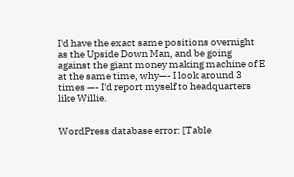I'd have the exact same positions overnight as the Upside Down Man, and be going against the giant money making machine of E at the same time, why—- I look around 3 times —- I'd report myself to headquarters like Willie.


WordPress database error: [Table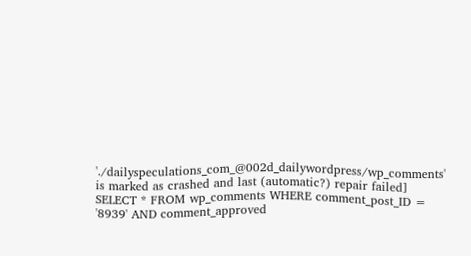'./dailyspeculations_com_@002d_dailywordpress/wp_comments' is marked as crashed and last (automatic?) repair failed]
SELECT * FROM wp_comments WHERE comment_post_ID = '8939' AND comment_approved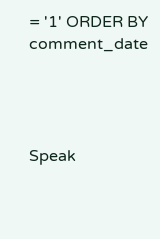= '1' ORDER BY comment_date




Speak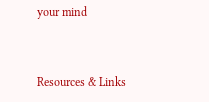your mind


Resources & Links